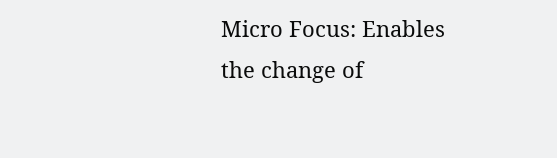Micro Focus: Enables the change of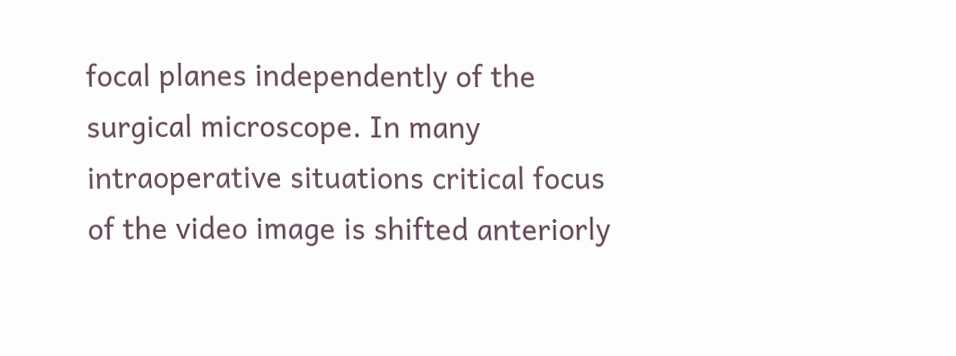focal planes independently of the surgical microscope. In many intraoperative situations critical focus of the video image is shifted anteriorly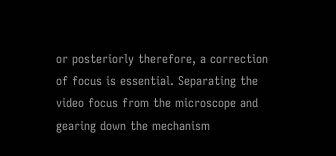or posteriorly therefore, a correction of focus is essential. Separating the video focus from the microscope and gearing down the mechanism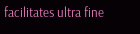facilitates ultra fine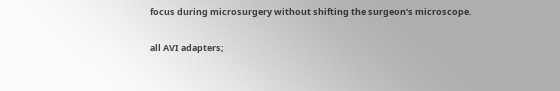focus during microsurgery without shifting the surgeon's microscope.

all AVI adapters;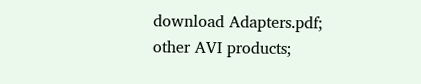download Adapters.pdf;
other AVI products;